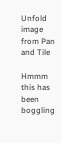Unfold image from Pan and Tile

Hmmm this has been boggling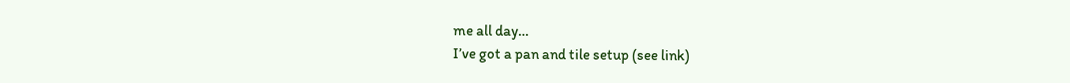me all day…
I’ve got a pan and tile setup (see link)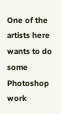One of the artists here wants to do some Photoshop work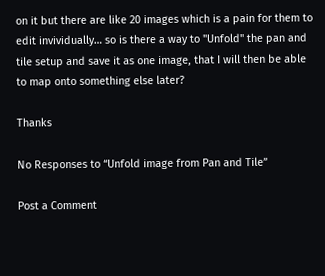on it but there are like 20 images which is a pain for them to edit invividually… so is there a way to "Unfold" the pan and tile setup and save it as one image, that I will then be able to map onto something else later?

Thanks

No Responses to “Unfold image from Pan and Tile”

Post a Comment